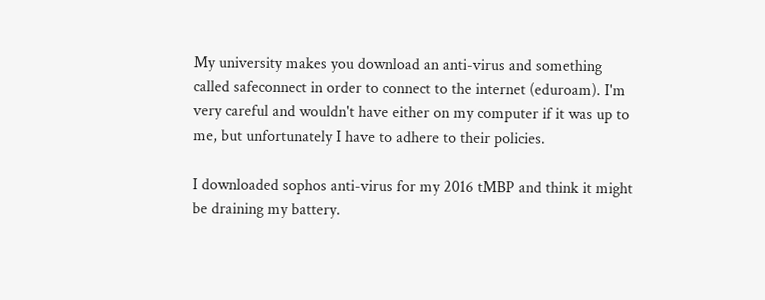My university makes you download an anti-virus and something called safeconnect in order to connect to the internet (eduroam). I'm very careful and wouldn't have either on my computer if it was up to me, but unfortunately I have to adhere to their policies.

I downloaded sophos anti-virus for my 2016 tMBP and think it might be draining my battery.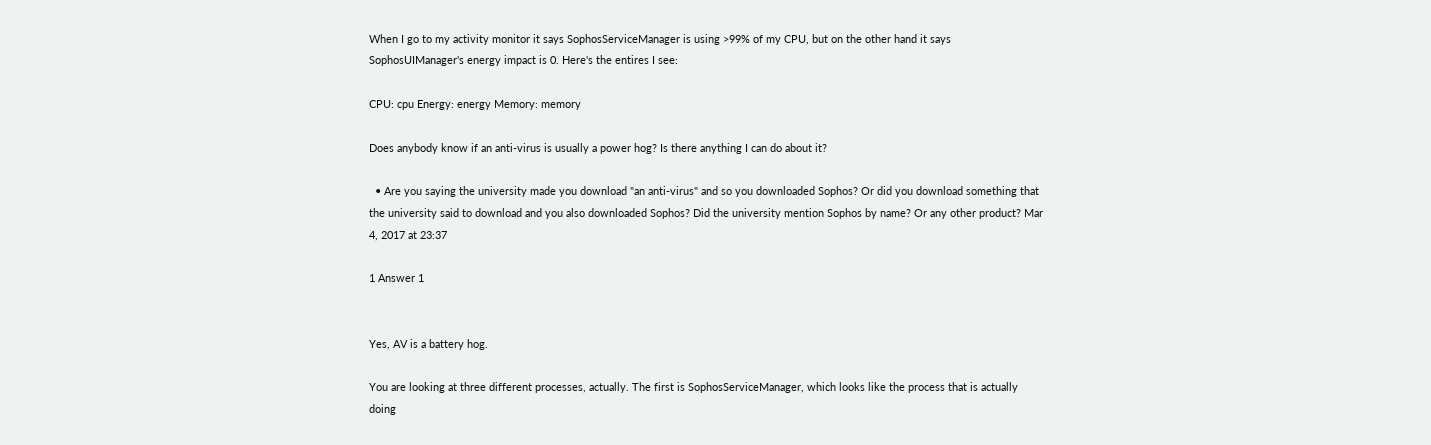When I go to my activity monitor it says SophosServiceManager is using >99% of my CPU, but on the other hand it says SophosUIManager's energy impact is 0. Here's the entires I see:

CPU: cpu Energy: energy Memory: memory

Does anybody know if an anti-virus is usually a power hog? Is there anything I can do about it?

  • Are you saying the university made you download "an anti-virus" and so you downloaded Sophos? Or did you download something that the university said to download and you also downloaded Sophos? Did the university mention Sophos by name? Or any other product? Mar 4, 2017 at 23:37

1 Answer 1


Yes, AV is a battery hog.

You are looking at three different processes, actually. The first is SophosServiceManager, which looks like the process that is actually doing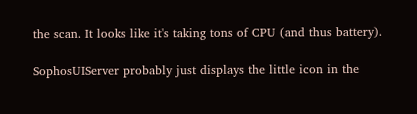the scan. It looks like it's taking tons of CPU (and thus battery).

SophosUIServer probably just displays the little icon in the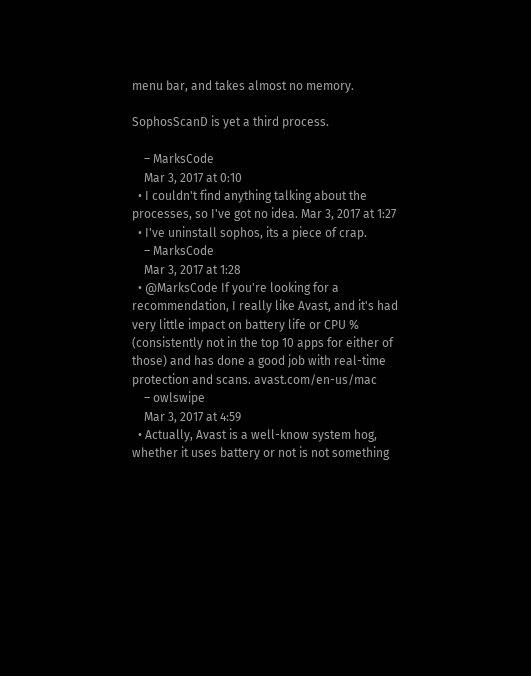menu bar, and takes almost no memory.

SophosScanD is yet a third process.

    – MarksCode
    Mar 3, 2017 at 0:10
  • I couldn't find anything talking about the processes, so I've got no idea. Mar 3, 2017 at 1:27
  • I've uninstall sophos, its a piece of crap.
    – MarksCode
    Mar 3, 2017 at 1:28
  • @MarksCode If you're looking for a recommendation, I really like Avast, and it's had very little impact on battery life or CPU % (consistently not in the top 10 apps for either of those) and has done a good job with real-time protection and scans. avast.com/en-us/mac
    – owlswipe
    Mar 3, 2017 at 4:59
  • Actually, Avast is a well-know system hog, whether it uses battery or not is not something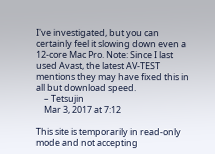I've investigated, but you can certainly feel it slowing down even a 12-core Mac Pro. Note: Since I last used Avast, the latest AV-TEST mentions they may have fixed this in all but download speed.
    – Tetsujin
    Mar 3, 2017 at 7:12

This site is temporarily in read-only mode and not accepting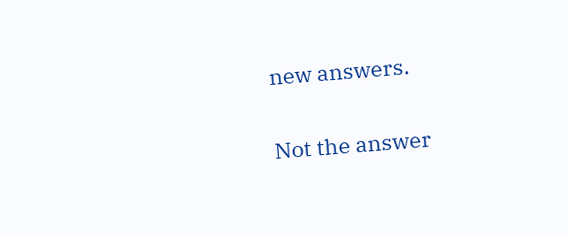new answers.

Not the answer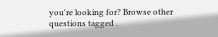you're looking for? Browse other questions tagged .